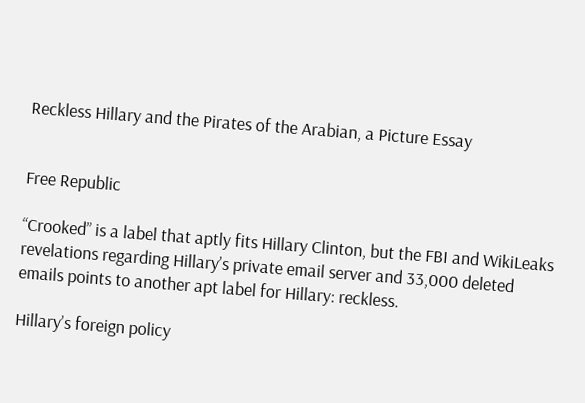Reckless Hillary and the Pirates of the Arabian, a Picture Essay


Free Republic

“Crooked” is a label that aptly fits Hillary Clinton, but the FBI and WikiLeaks revelations regarding Hillary’s private email server and 33,000 deleted emails points to another apt label for Hillary: reckless.

Hillary’s foreign policy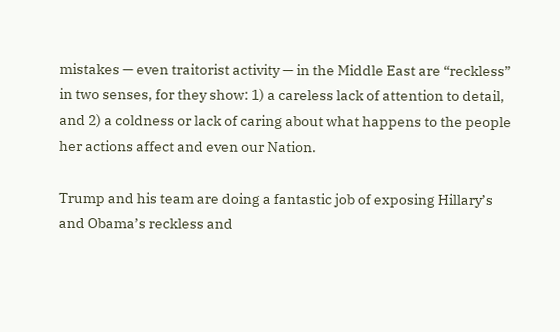mistakes — even traitorist activity — in the Middle East are “reckless” in two senses, for they show: 1) a careless lack of attention to detail, and 2) a coldness or lack of caring about what happens to the people her actions affect and even our Nation.

Trump and his team are doing a fantastic job of exposing Hillary’s and Obama’s reckless and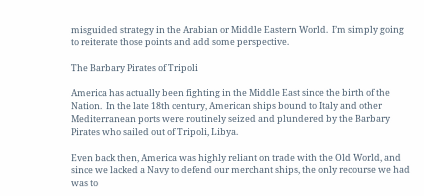misguided strategy in the Arabian or Middle Eastern World.  I’m simply going to reiterate those points and add some perspective.

The Barbary Pirates of Tripoli

America has actually been fighting in the Middle East since the birth of the Nation.  In the late 18th century, American ships bound to Italy and other Mediterranean ports were routinely seized and plundered by the Barbary Pirates who sailed out of Tripoli, Libya.

Even back then, America was highly reliant on trade with the Old World, and since we lacked a Navy to defend our merchant ships, the only recourse we had was to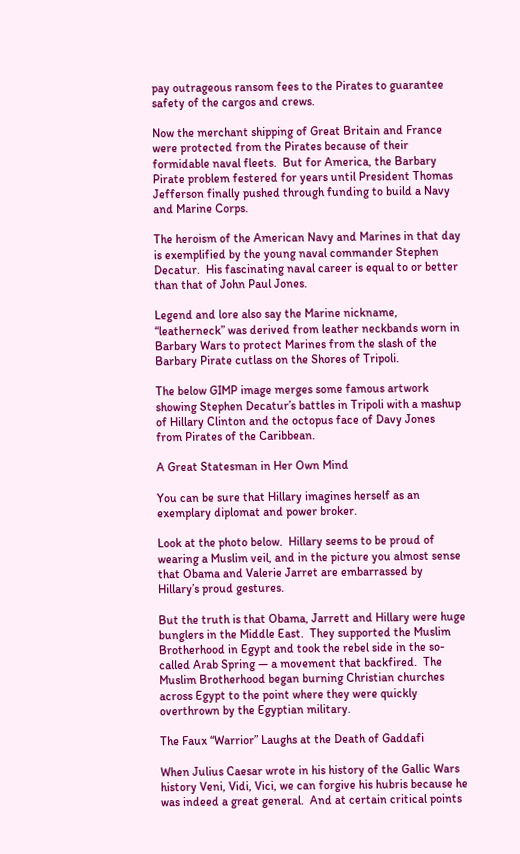pay outrageous ransom fees to the Pirates to guarantee safety of the cargos and crews.

Now the merchant shipping of Great Britain and France were protected from the Pirates because of their formidable naval fleets.  But for America, the Barbary Pirate problem festered for years until President Thomas Jefferson finally pushed through funding to build a Navy and Marine Corps.

The heroism of the American Navy and Marines in that day is exemplified by the young naval commander Stephen Decatur.  His fascinating naval career is equal to or better than that of John Paul Jones.

Legend and lore also say the Marine nickname, “leatherneck” was derived from leather neckbands worn in Barbary Wars to protect Marines from the slash of the Barbary Pirate cutlass on the Shores of Tripoli.

The below GIMP image merges some famous artwork showing Stephen Decatur’s battles in Tripoli with a mashup of Hillary Clinton and the octopus face of Davy Jones from Pirates of the Caribbean.

A Great Statesman in Her Own Mind

You can be sure that Hillary imagines herself as an exemplary diplomat and power broker.

Look at the photo below.  Hillary seems to be proud of wearing a Muslim veil, and in the picture you almost sense that Obama and Valerie Jarret are embarrassed by Hillary’s proud gestures.

But the truth is that Obama, Jarrett and Hillary were huge bunglers in the Middle East.  They supported the Muslim Brotherhood in Egypt and took the rebel side in the so-called Arab Spring — a movement that backfired.  The Muslim Brotherhood began burning Christian churches across Egypt to the point where they were quickly overthrown by the Egyptian military.

The Faux “Warrior” Laughs at the Death of Gaddafi

When Julius Caesar wrote in his history of the Gallic Wars history Veni, Vidi, Vici, we can forgive his hubris because he was indeed a great general.  And at certain critical points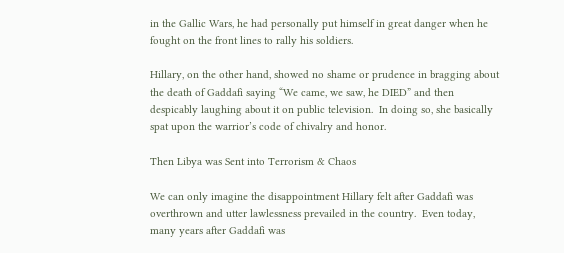in the Gallic Wars, he had personally put himself in great danger when he fought on the front lines to rally his soldiers.

Hillary, on the other hand, showed no shame or prudence in bragging about the death of Gaddafi saying “We came, we saw, he DIED” and then despicably laughing about it on public television.  In doing so, she basically spat upon the warrior’s code of chivalry and honor.

Then Libya was Sent into Terrorism & Chaos

We can only imagine the disappointment Hillary felt after Gaddafi was overthrown and utter lawlessness prevailed in the country.  Even today, many years after Gaddafi was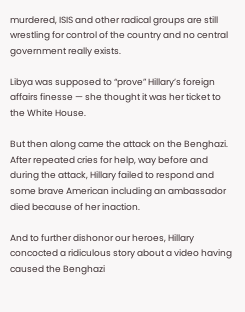murdered, ISIS and other radical groups are still wrestling for control of the country and no central government really exists.

Libya was supposed to “prove” Hillary’s foreign affairs finesse — she thought it was her ticket to the White House.

But then along came the attack on the Benghazi.  After repeated cries for help, way before and during the attack, Hillary failed to respond and some brave American including an ambassador died because of her inaction.

And to further dishonor our heroes, Hillary concocted a ridiculous story about a video having caused the Benghazi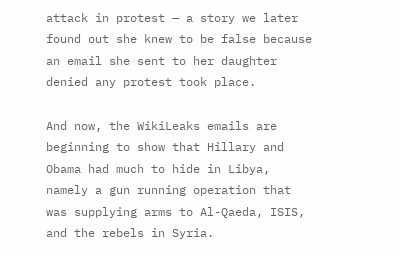attack in protest — a story we later found out she knew to be false because an email she sent to her daughter denied any protest took place.

And now, the WikiLeaks emails are beginning to show that Hillary and Obama had much to hide in Libya, namely a gun running operation that was supplying arms to Al-Qaeda, ISIS, and the rebels in Syria.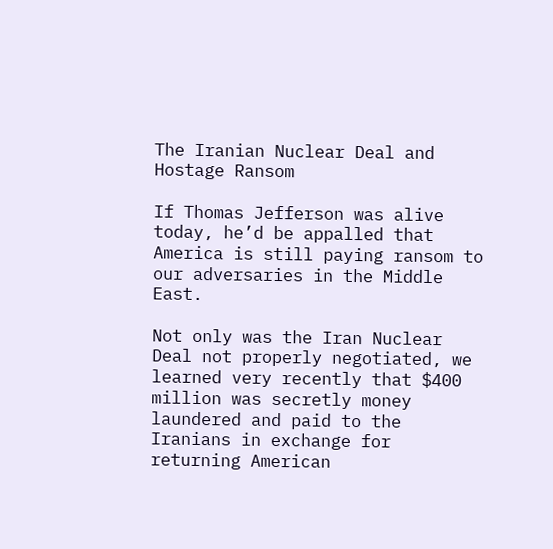The Iranian Nuclear Deal and Hostage Ransom

If Thomas Jefferson was alive today, he’d be appalled that America is still paying ransom to our adversaries in the Middle East.

Not only was the Iran Nuclear Deal not properly negotiated, we learned very recently that $400 million was secretly money laundered and paid to the Iranians in exchange for returning American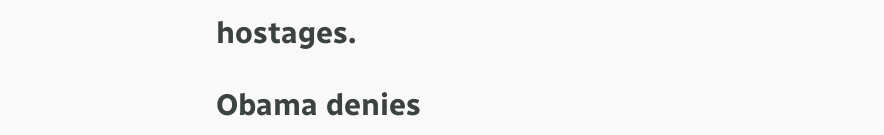hostages.

Obama denies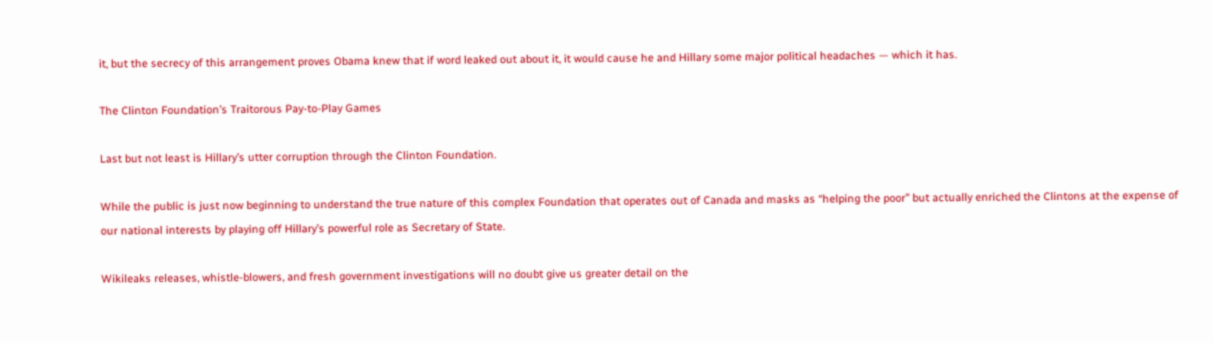it, but the secrecy of this arrangement proves Obama knew that if word leaked out about it, it would cause he and Hillary some major political headaches — which it has.

The Clinton Foundation’s Traitorous Pay-to-Play Games

Last but not least is Hillary’s utter corruption through the Clinton Foundation.

While the public is just now beginning to understand the true nature of this complex Foundation that operates out of Canada and masks as “helping the poor” but actually enriched the Clintons at the expense of our national interests by playing off Hillary’s powerful role as Secretary of State.

Wikileaks releases, whistle-blowers, and fresh government investigations will no doubt give us greater detail on the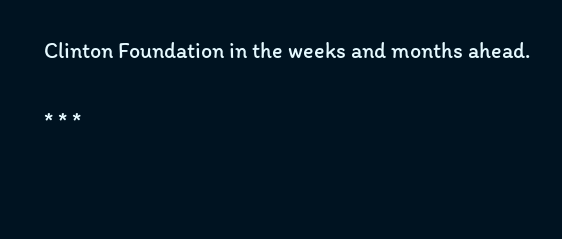Clinton Foundation in the weeks and months ahead.

* * *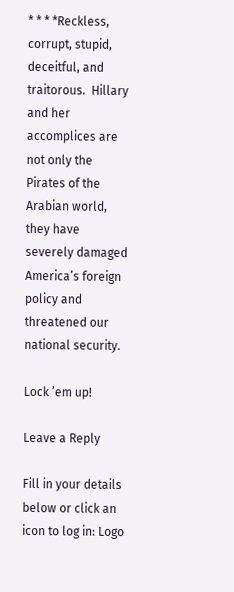* * * *Reckless, corrupt, stupid, deceitful, and traitorous.  Hillary and her accomplices are not only the Pirates of the Arabian world, they have severely damaged America’s foreign policy and threatened our national security.

Lock ’em up!

Leave a Reply

Fill in your details below or click an icon to log in: Logo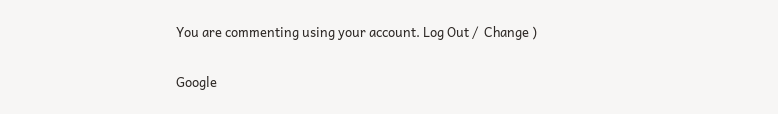You are commenting using your account. Log Out /  Change )

Google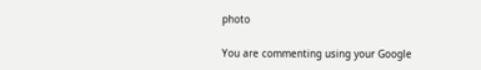photo

You are commenting using your Google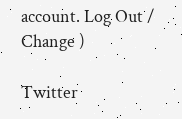account. Log Out /  Change )

Twitter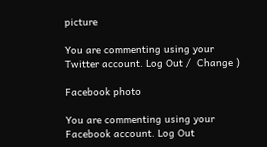picture

You are commenting using your Twitter account. Log Out /  Change )

Facebook photo

You are commenting using your Facebook account. Log Out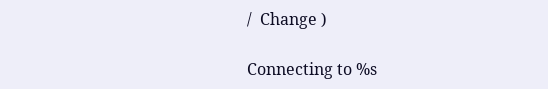/  Change )

Connecting to %s